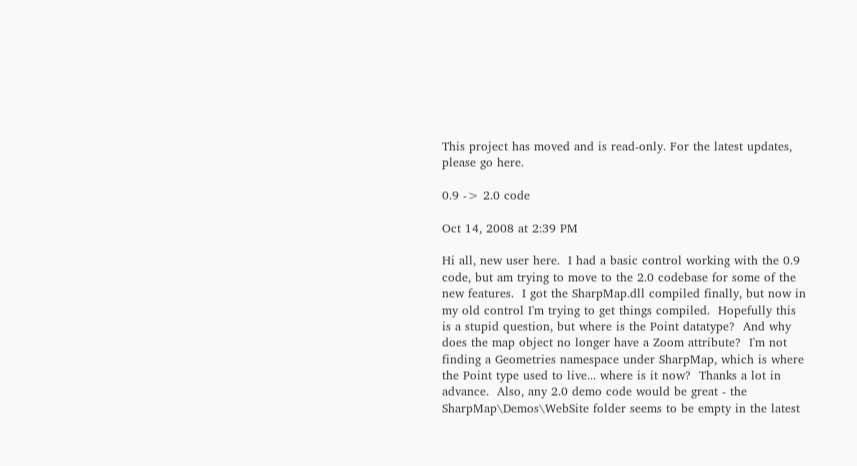This project has moved and is read-only. For the latest updates, please go here.

0.9 -> 2.0 code

Oct 14, 2008 at 2:39 PM

Hi all, new user here.  I had a basic control working with the 0.9 code, but am trying to move to the 2.0 codebase for some of the new features.  I got the SharpMap.dll compiled finally, but now in my old control I'm trying to get things compiled.  Hopefully this is a stupid question, but where is the Point datatype?  And why does the map object no longer have a Zoom attribute?  I'm not finding a Geometries namespace under SharpMap, which is where the Point type used to live... where is it now?  Thanks a lot in advance.  Also, any 2.0 demo code would be great - the SharpMap\Demos\WebSite folder seems to be empty in the latest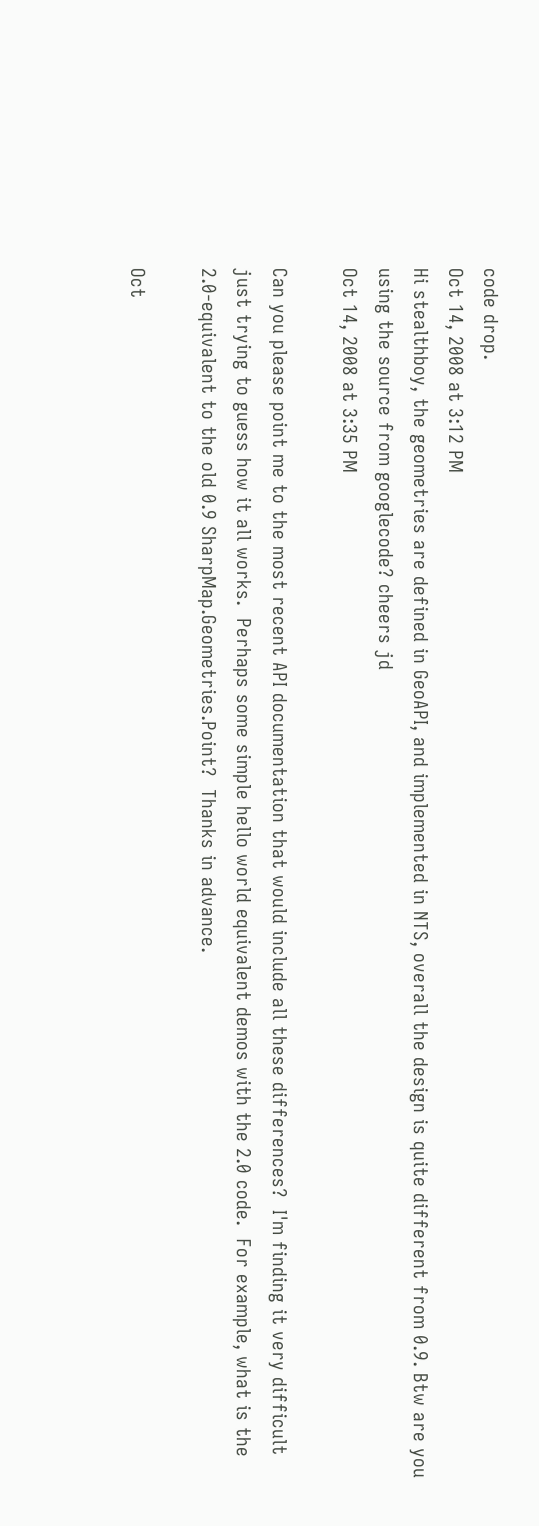code drop.
Oct 14, 2008 at 3:12 PM
Hi stealthboy, the geometries are defined in GeoAPI, and implemented in NTS, overall the design is quite different from 0.9. Btw are you using the source from googlecode? cheers jd
Oct 14, 2008 at 3:35 PM

Can you please point me to the most recent API documentation that would include all these differences?  I'm finding it very difficult just trying to guess how it all works.  Perhaps some simple hello world equivalent demos with the 2.0 code.  For example, what is the 2.0-equivalent to the old 0.9 SharpMap.Geometries.Point?  Thanks in advance.

Oct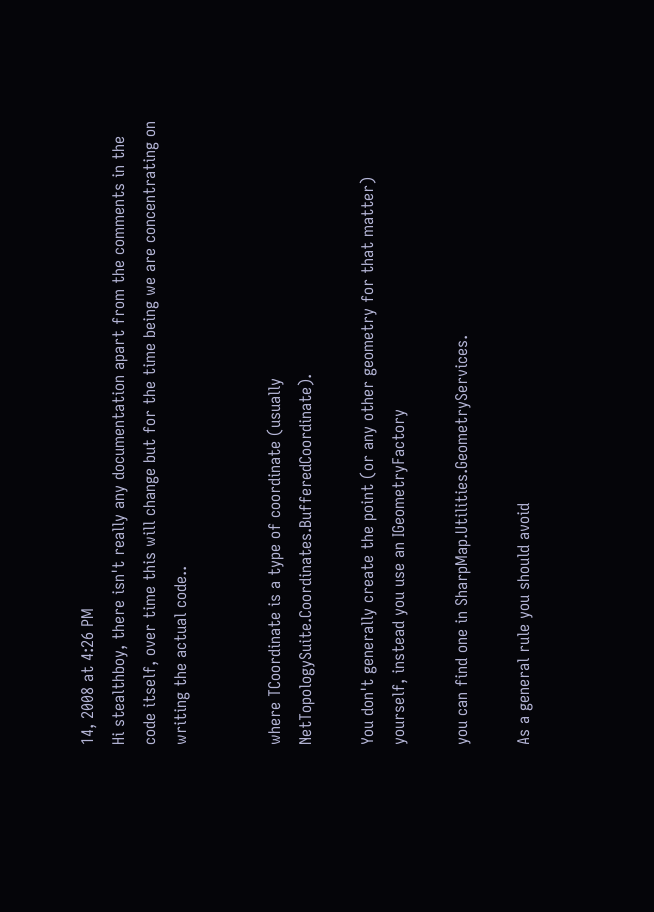14, 2008 at 4:26 PM
Hi stealthboy, there isn't really any documentation apart from the comments in the code itself, over time this will change but for the time being we are concentrating on writing the actual code..


where TCoordinate is a type of coordinate (usually NetTopologySuite.Coordinates.BufferedCoordinate).

You don't generally create the point (or any other geometry for that matter) yourself, instead you use an IGeometryFactory

you can find one in SharpMap.Utilities.GeometryServices.

As a general rule you should avoid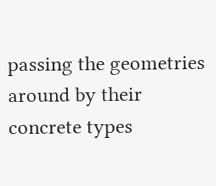passing the geometries around by their concrete types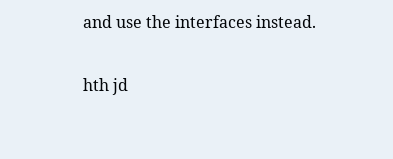and use the interfaces instead.

hth jd